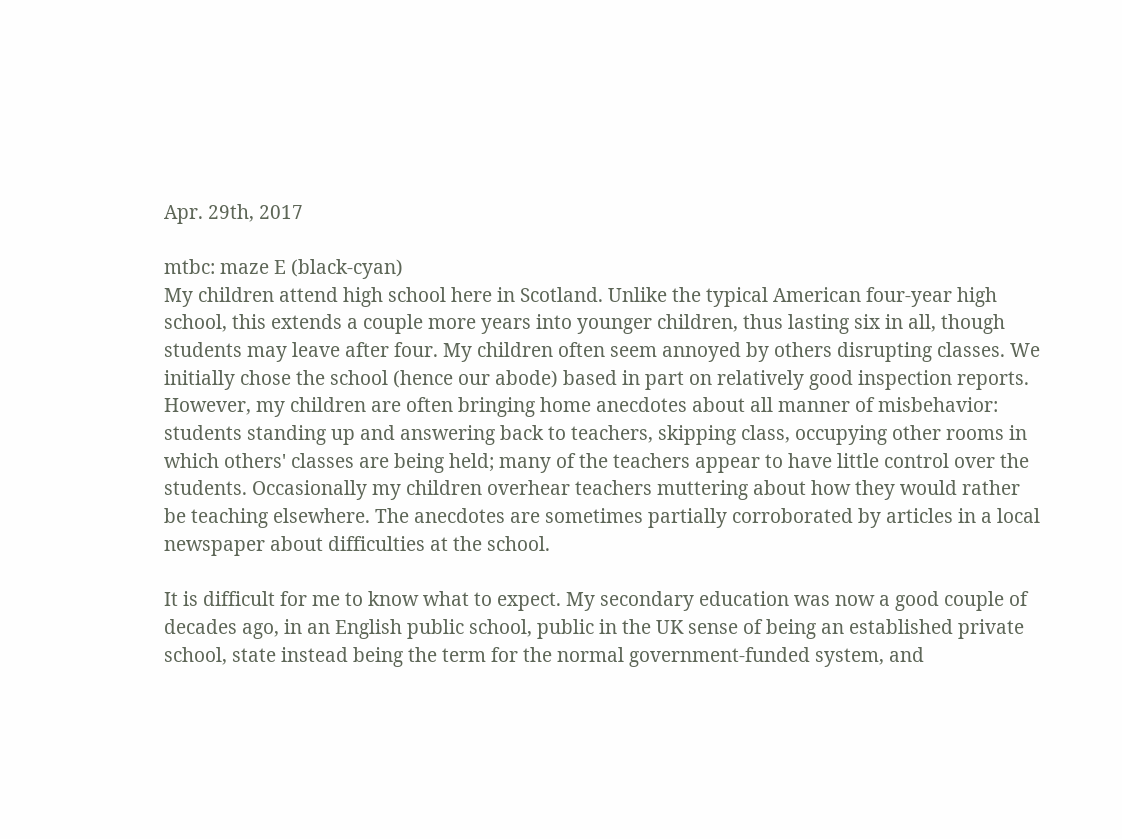Apr. 29th, 2017

mtbc: maze E (black-cyan)
My children attend high school here in Scotland. Unlike the typical American four-year high school, this extends a couple more years into younger children, thus lasting six in all, though students may leave after four. My children often seem annoyed by others disrupting classes. We initially chose the school (hence our abode) based in part on relatively good inspection reports. However, my children are often bringing home anecdotes about all manner of misbehavior: students standing up and answering back to teachers, skipping class, occupying other rooms in which others' classes are being held; many of the teachers appear to have little control over the students. Occasionally my children overhear teachers muttering about how they would rather be teaching elsewhere. The anecdotes are sometimes partially corroborated by articles in a local newspaper about difficulties at the school.

It is difficult for me to know what to expect. My secondary education was now a good couple of decades ago, in an English public school, public in the UK sense of being an established private school, state instead being the term for the normal government-funded system, and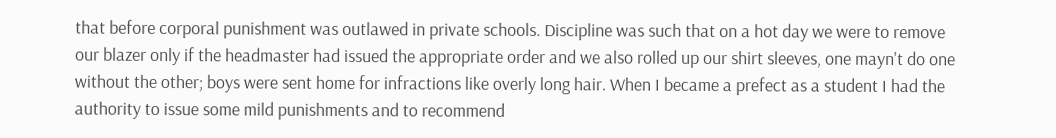that before corporal punishment was outlawed in private schools. Discipline was such that on a hot day we were to remove our blazer only if the headmaster had issued the appropriate order and we also rolled up our shirt sleeves, one mayn't do one without the other; boys were sent home for infractions like overly long hair. When I became a prefect as a student I had the authority to issue some mild punishments and to recommend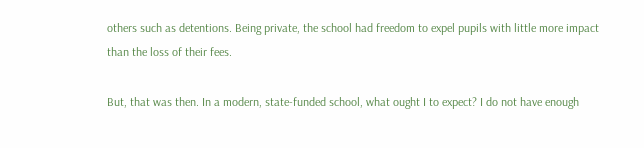others such as detentions. Being private, the school had freedom to expel pupils with little more impact than the loss of their fees.

But, that was then. In a modern, state-funded school, what ought I to expect? I do not have enough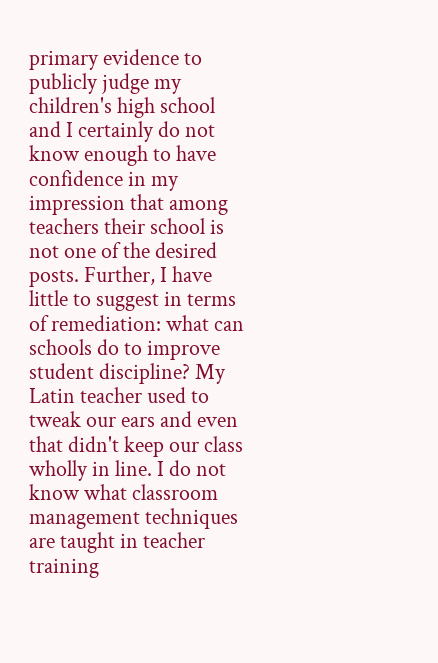primary evidence to publicly judge my children's high school and I certainly do not know enough to have confidence in my impression that among teachers their school is not one of the desired posts. Further, I have little to suggest in terms of remediation: what can schools do to improve student discipline? My Latin teacher used to tweak our ears and even that didn't keep our class wholly in line. I do not know what classroom management techniques are taught in teacher training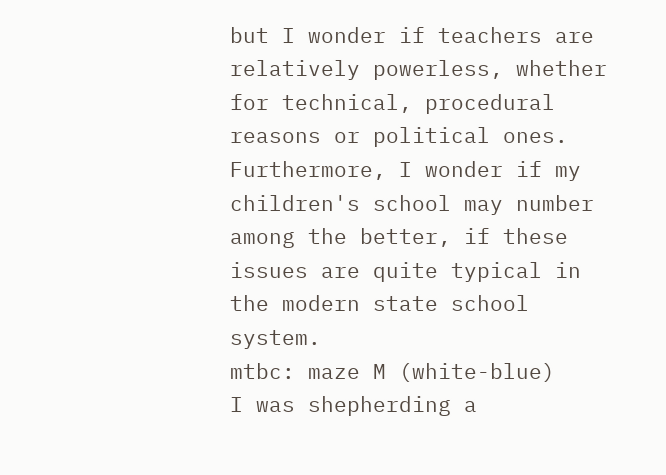but I wonder if teachers are relatively powerless, whether for technical, procedural reasons or political ones. Furthermore, I wonder if my children's school may number among the better, if these issues are quite typical in the modern state school system.
mtbc: maze M (white-blue)
I was shepherding a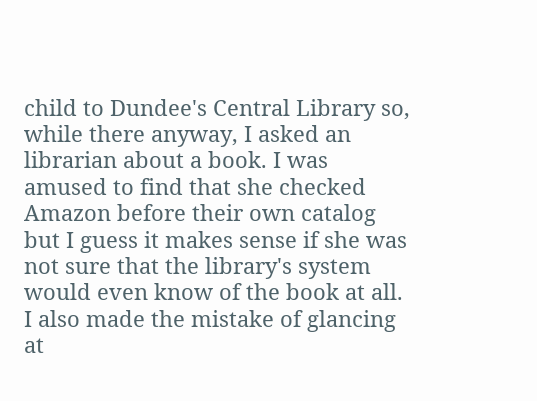child to Dundee's Central Library so, while there anyway, I asked an librarian about a book. I was amused to find that she checked Amazon before their own catalog but I guess it makes sense if she was not sure that the library's system would even know of the book at all. I also made the mistake of glancing at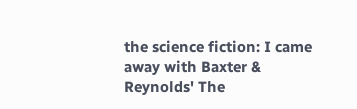the science fiction: I came away with Baxter & Reynolds' The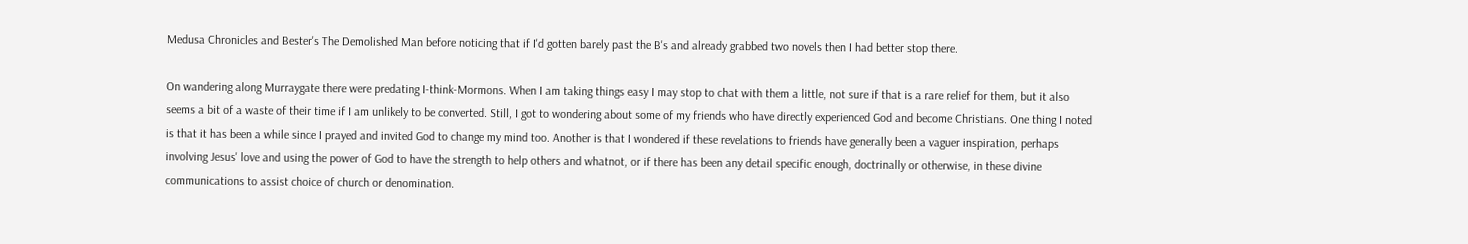Medusa Chronicles and Bester's The Demolished Man before noticing that if I'd gotten barely past the B's and already grabbed two novels then I had better stop there.

On wandering along Murraygate there were predating I-think-Mormons. When I am taking things easy I may stop to chat with them a little, not sure if that is a rare relief for them, but it also seems a bit of a waste of their time if I am unlikely to be converted. Still, I got to wondering about some of my friends who have directly experienced God and become Christians. One thing I noted is that it has been a while since I prayed and invited God to change my mind too. Another is that I wondered if these revelations to friends have generally been a vaguer inspiration, perhaps involving Jesus' love and using the power of God to have the strength to help others and whatnot, or if there has been any detail specific enough, doctrinally or otherwise, in these divine communications to assist choice of church or denomination.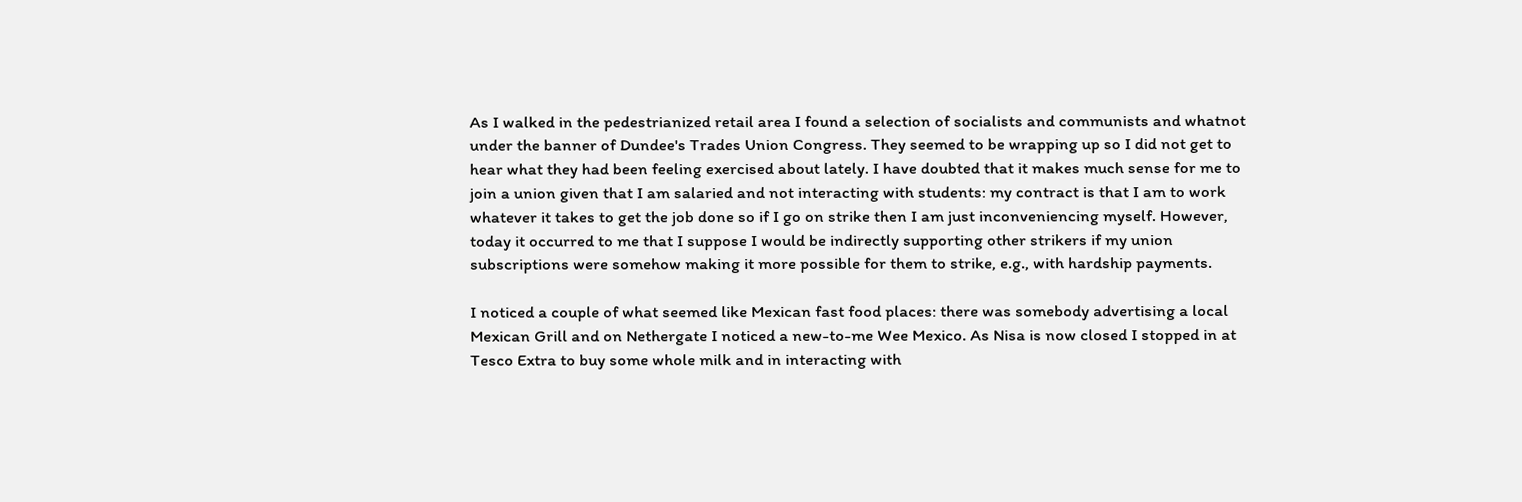As I walked in the pedestrianized retail area I found a selection of socialists and communists and whatnot under the banner of Dundee's Trades Union Congress. They seemed to be wrapping up so I did not get to hear what they had been feeling exercised about lately. I have doubted that it makes much sense for me to join a union given that I am salaried and not interacting with students: my contract is that I am to work whatever it takes to get the job done so if I go on strike then I am just inconveniencing myself. However, today it occurred to me that I suppose I would be indirectly supporting other strikers if my union subscriptions were somehow making it more possible for them to strike, e.g., with hardship payments.

I noticed a couple of what seemed like Mexican fast food places: there was somebody advertising a local Mexican Grill and on Nethergate I noticed a new-to-me Wee Mexico. As Nisa is now closed I stopped in at Tesco Extra to buy some whole milk and in interacting with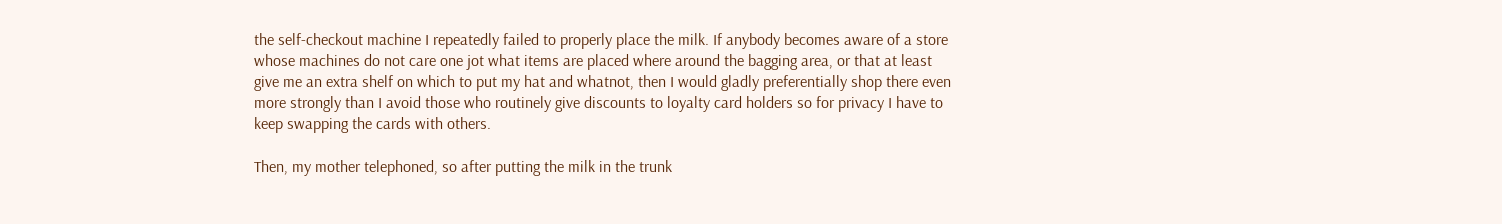the self-checkout machine I repeatedly failed to properly place the milk. If anybody becomes aware of a store whose machines do not care one jot what items are placed where around the bagging area, or that at least give me an extra shelf on which to put my hat and whatnot, then I would gladly preferentially shop there even more strongly than I avoid those who routinely give discounts to loyalty card holders so for privacy I have to keep swapping the cards with others.

Then, my mother telephoned, so after putting the milk in the trunk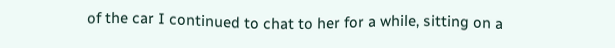of the car I continued to chat to her for a while, sitting on a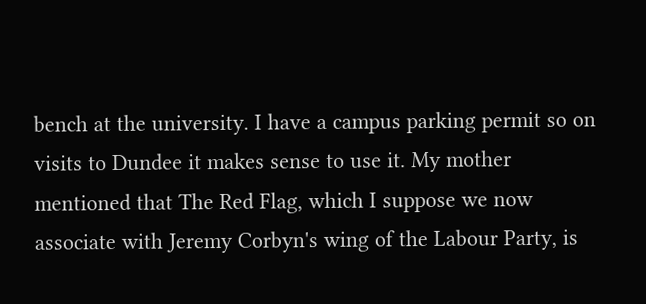bench at the university. I have a campus parking permit so on visits to Dundee it makes sense to use it. My mother mentioned that The Red Flag, which I suppose we now associate with Jeremy Corbyn's wing of the Labour Party, is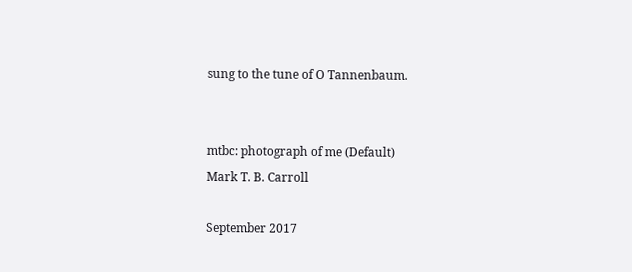sung to the tune of O Tannenbaum.


mtbc: photograph of me (Default)
Mark T. B. Carroll

September 2017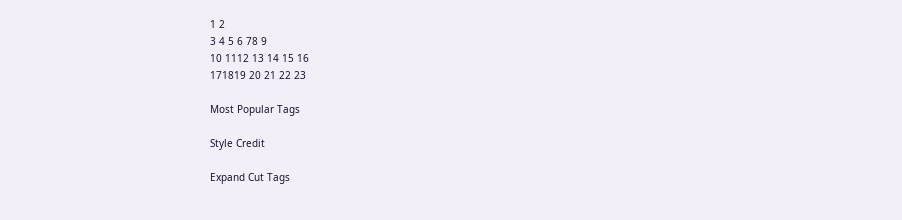1 2
3 4 5 6 78 9
10 1112 13 14 15 16
171819 20 21 22 23

Most Popular Tags

Style Credit

Expand Cut Tags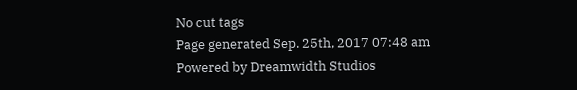No cut tags
Page generated Sep. 25th, 2017 07:48 am
Powered by Dreamwidth Studios